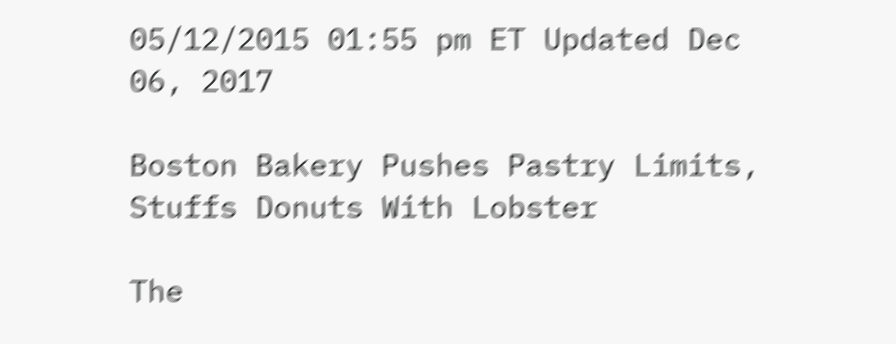05/12/2015 01:55 pm ET Updated Dec 06, 2017

Boston Bakery Pushes Pastry Limits, Stuffs Donuts With Lobster

The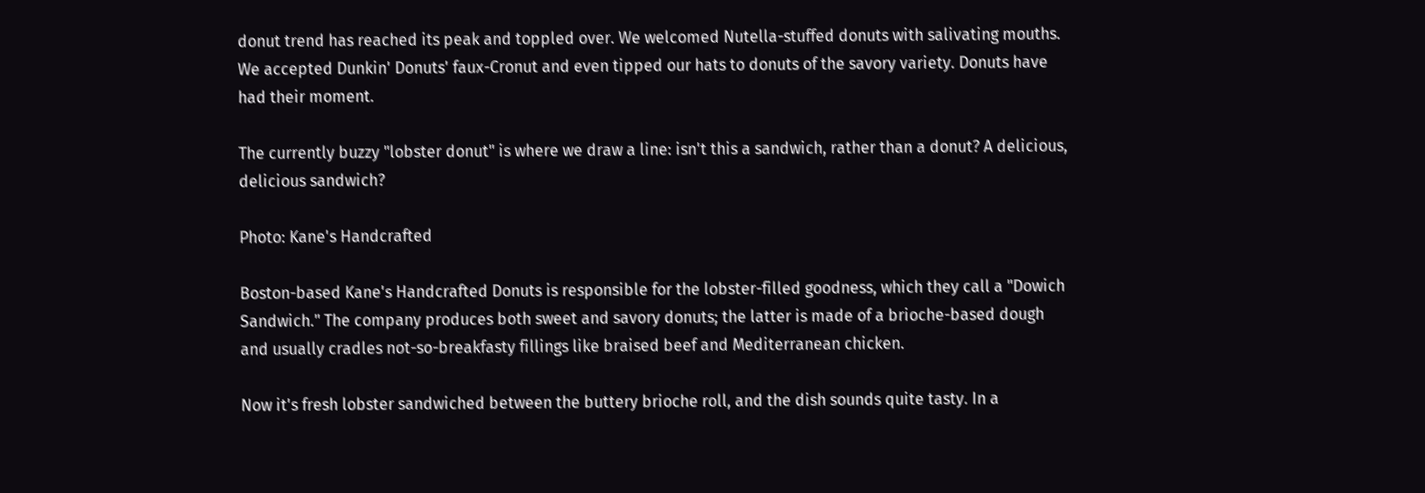donut trend has reached its peak and toppled over. We welcomed Nutella-stuffed donuts with salivating mouths. We accepted Dunkin' Donuts' faux-Cronut and even tipped our hats to donuts of the savory variety. Donuts have had their moment.

The currently buzzy "lobster donut" is where we draw a line: isn't this a sandwich, rather than a donut? A delicious, delicious sandwich?

Photo: Kane's Handcrafted

Boston-based Kane's Handcrafted Donuts is responsible for the lobster-filled goodness, which they call a "Dowich Sandwich." The company produces both sweet and savory donuts; the latter is made of a brioche-based dough and usually cradles not-so-breakfasty fillings like braised beef and Mediterranean chicken.

Now it's fresh lobster sandwiched between the buttery brioche roll, and the dish sounds quite tasty. In a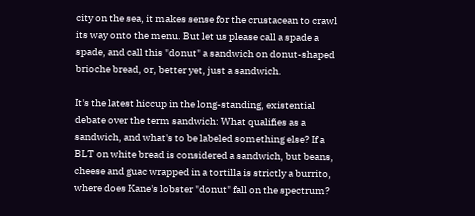city on the sea, it makes sense for the crustacean to crawl its way onto the menu. But let us please call a spade a spade, and call this "donut" a sandwich on donut-shaped brioche bread, or, better yet, just a sandwich.

It's the latest hiccup in the long-standing, existential debate over the term sandwich: What qualifies as a sandwich, and what's to be labeled something else? If a BLT on white bread is considered a sandwich, but beans, cheese and guac wrapped in a tortilla is strictly a burrito, where does Kane's lobster "donut" fall on the spectrum?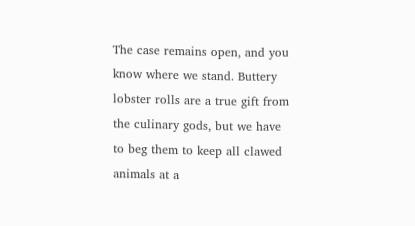The case remains open, and you know where we stand. Buttery lobster rolls are a true gift from the culinary gods, but we have to beg them to keep all clawed animals at a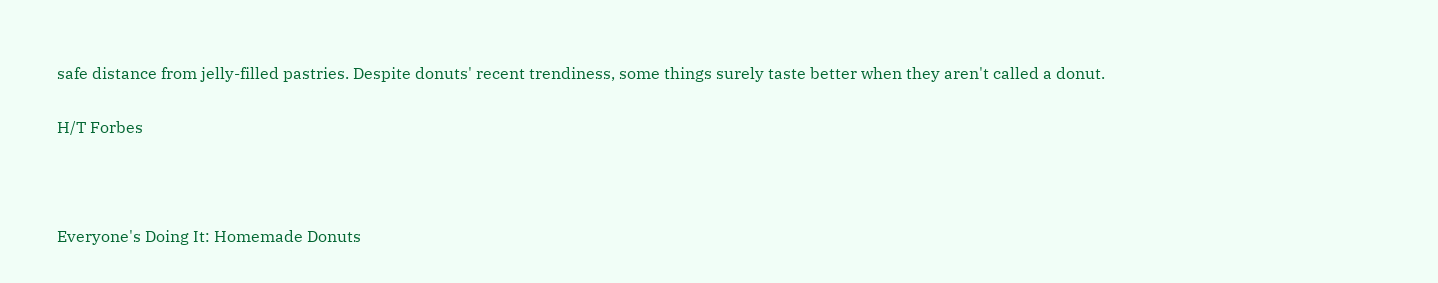safe distance from jelly-filled pastries. Despite donuts' recent trendiness, some things surely taste better when they aren't called a donut.

H/T Forbes



Everyone's Doing It: Homemade Donuts